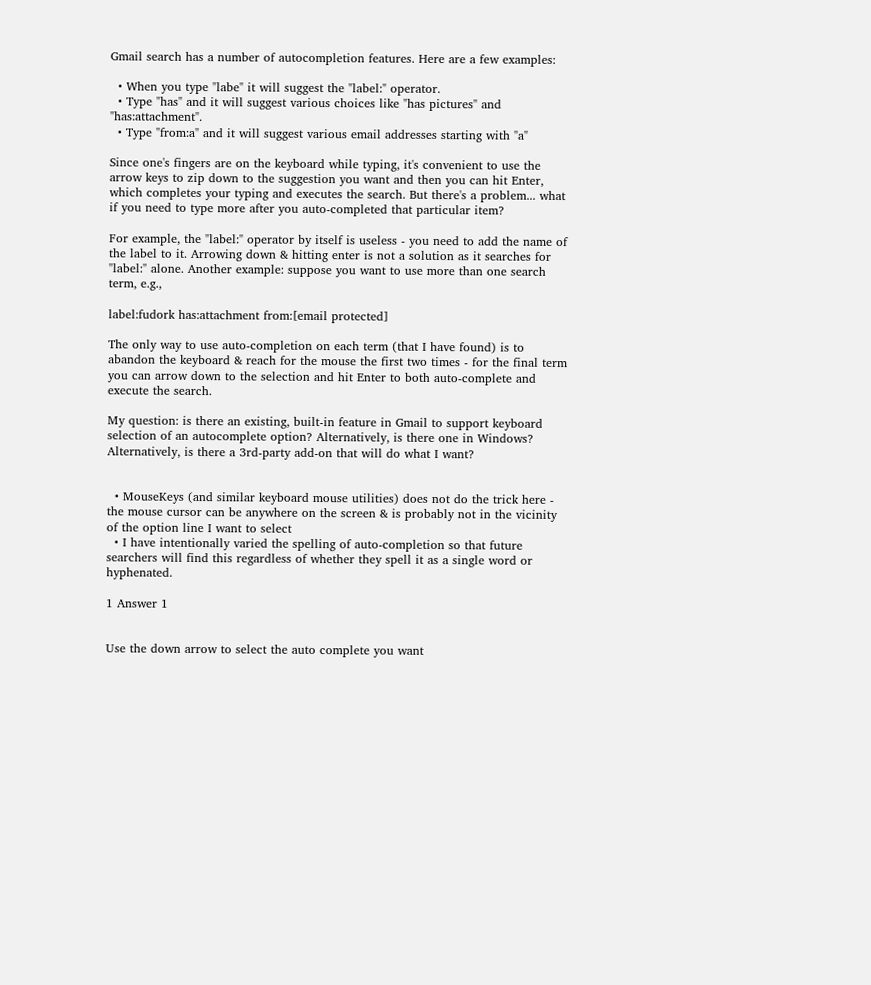Gmail search has a number of autocompletion features. Here are a few examples:

  • When you type "labe" it will suggest the "label:" operator.
  • Type "has" and it will suggest various choices like "has pictures" and "has:attachment".
  • Type "from:a" and it will suggest various email addresses starting with "a"

Since one's fingers are on the keyboard while typing, it's convenient to use the arrow keys to zip down to the suggestion you want and then you can hit Enter, which completes your typing and executes the search. But there's a problem... what if you need to type more after you auto-completed that particular item?

For example, the "label:" operator by itself is useless - you need to add the name of the label to it. Arrowing down & hitting enter is not a solution as it searches for "label:" alone. Another example: suppose you want to use more than one search term, e.g.,

label:fudork has:attachment from:[email protected]

The only way to use auto-completion on each term (that I have found) is to abandon the keyboard & reach for the mouse the first two times - for the final term you can arrow down to the selection and hit Enter to both auto-complete and execute the search.

My question: is there an existing, built-in feature in Gmail to support keyboard selection of an autocomplete option? Alternatively, is there one in Windows? Alternatively, is there a 3rd-party add-on that will do what I want?


  • MouseKeys (and similar keyboard mouse utilities) does not do the trick here - the mouse cursor can be anywhere on the screen & is probably not in the vicinity of the option line I want to select
  • I have intentionally varied the spelling of auto-completion so that future searchers will find this regardless of whether they spell it as a single word or hyphenated.

1 Answer 1


Use the down arrow to select the auto complete you want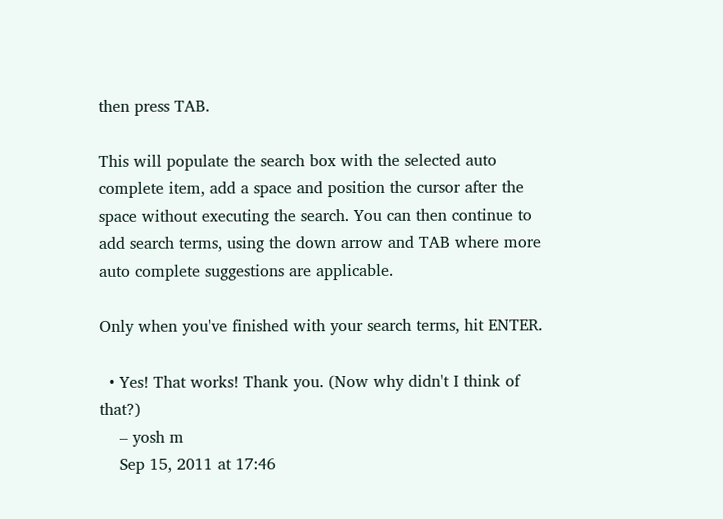then press TAB.

This will populate the search box with the selected auto complete item, add a space and position the cursor after the space without executing the search. You can then continue to add search terms, using the down arrow and TAB where more auto complete suggestions are applicable.

Only when you've finished with your search terms, hit ENTER.

  • Yes! That works! Thank you. (Now why didn't I think of that?)
    – yosh m
    Sep 15, 2011 at 17:46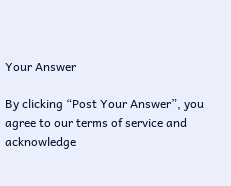Your Answer

By clicking “Post Your Answer”, you agree to our terms of service and acknowledge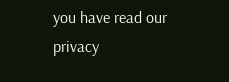you have read our privacy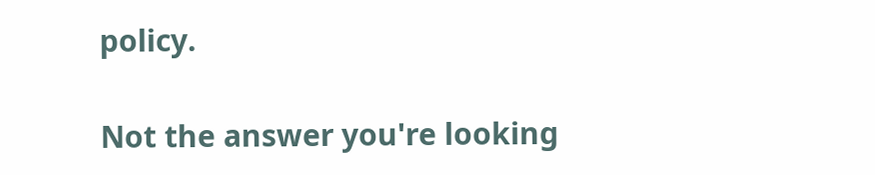policy.

Not the answer you're looking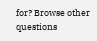for? Browse other questions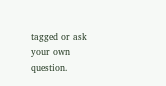tagged or ask your own question.